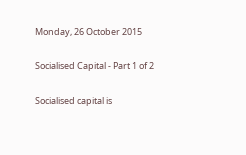Monday, 26 October 2015

Socialised Capital - Part 1 of 2

Socialised capital is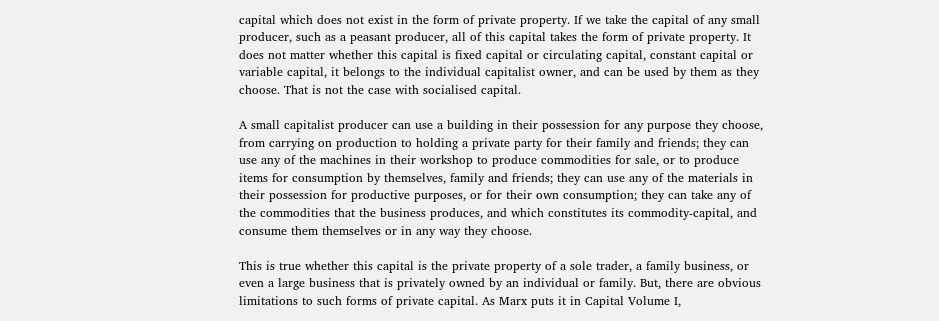capital which does not exist in the form of private property. If we take the capital of any small producer, such as a peasant producer, all of this capital takes the form of private property. It does not matter whether this capital is fixed capital or circulating capital, constant capital or variable capital, it belongs to the individual capitalist owner, and can be used by them as they choose. That is not the case with socialised capital.

A small capitalist producer can use a building in their possession for any purpose they choose, from carrying on production to holding a private party for their family and friends; they can use any of the machines in their workshop to produce commodities for sale, or to produce items for consumption by themselves, family and friends; they can use any of the materials in their possession for productive purposes, or for their own consumption; they can take any of the commodities that the business produces, and which constitutes its commodity-capital, and consume them themselves or in any way they choose.

This is true whether this capital is the private property of a sole trader, a family business, or even a large business that is privately owned by an individual or family. But, there are obvious limitations to such forms of private capital. As Marx puts it in Capital Volume I,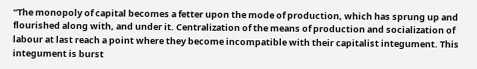“The monopoly of capital becomes a fetter upon the mode of production, which has sprung up and flourished along with, and under it. Centralization of the means of production and socialization of labour at last reach a point where they become incompatible with their capitalist integument. This integument is burst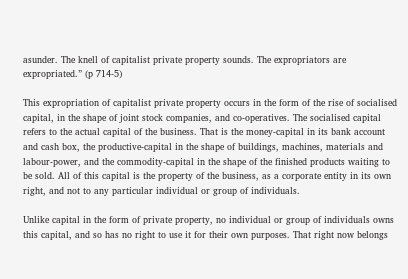asunder. The knell of capitalist private property sounds. The expropriators are expropriated.” (p 714-5)

This expropriation of capitalist private property occurs in the form of the rise of socialised capital, in the shape of joint stock companies, and co-operatives. The socialised capital refers to the actual capital of the business. That is the money-capital in its bank account and cash box, the productive-capital in the shape of buildings, machines, materials and labour-power, and the commodity-capital in the shape of the finished products waiting to be sold. All of this capital is the property of the business, as a corporate entity in its own right, and not to any particular individual or group of individuals.

Unlike capital in the form of private property, no individual or group of individuals owns this capital, and so has no right to use it for their own purposes. That right now belongs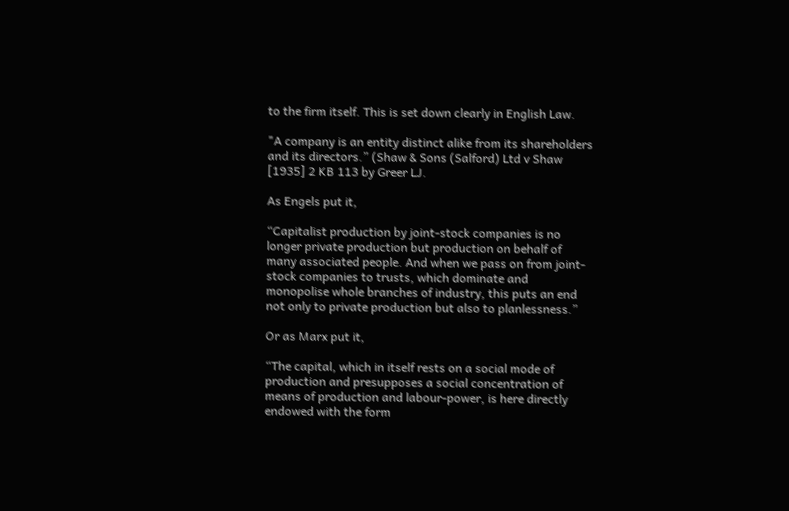to the firm itself. This is set down clearly in English Law.

"A company is an entity distinct alike from its shareholders and its directors.” (Shaw & Sons (Salford) Ltd v Shaw [1935] 2 KB 113 by Greer LJ.

As Engels put it,

“Capitalist production by joint-stock companies is no longer private production but production on behalf of many associated people. And when we pass on from joint-stock companies to trusts, which dominate and monopolise whole branches of industry, this puts an end not only to private production but also to planlessness.”

Or as Marx put it,

“The capital, which in itself rests on a social mode of production and presupposes a social concentration of means of production and labour-power, is here directly endowed with the form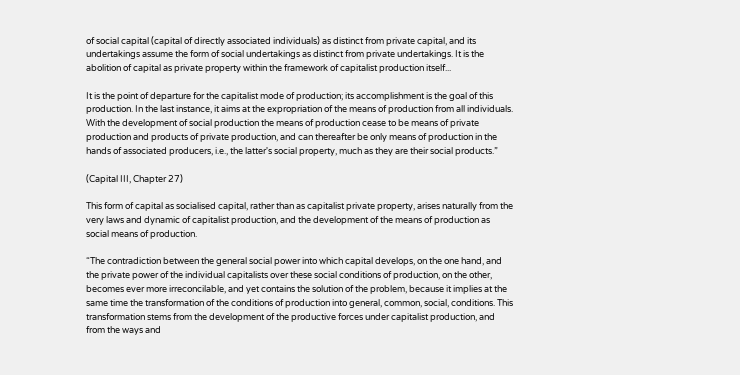of social capital (capital of directly associated individuals) as distinct from private capital, and its undertakings assume the form of social undertakings as distinct from private undertakings. It is the abolition of capital as private property within the framework of capitalist production itself...

It is the point of departure for the capitalist mode of production; its accomplishment is the goal of this production. In the last instance, it aims at the expropriation of the means of production from all individuals. With the development of social production the means of production cease to be means of private production and products of private production, and can thereafter be only means of production in the hands of associated producers, i.e., the latter's social property, much as they are their social products.”

(Capital III, Chapter 27)

This form of capital as socialised capital, rather than as capitalist private property, arises naturally from the very laws and dynamic of capitalist production, and the development of the means of production as social means of production.

“The contradiction between the general social power into which capital develops, on the one hand, and the private power of the individual capitalists over these social conditions of production, on the other, becomes ever more irreconcilable, and yet contains the solution of the problem, because it implies at the same time the transformation of the conditions of production into general, common, social, conditions. This transformation stems from the development of the productive forces under capitalist production, and from the ways and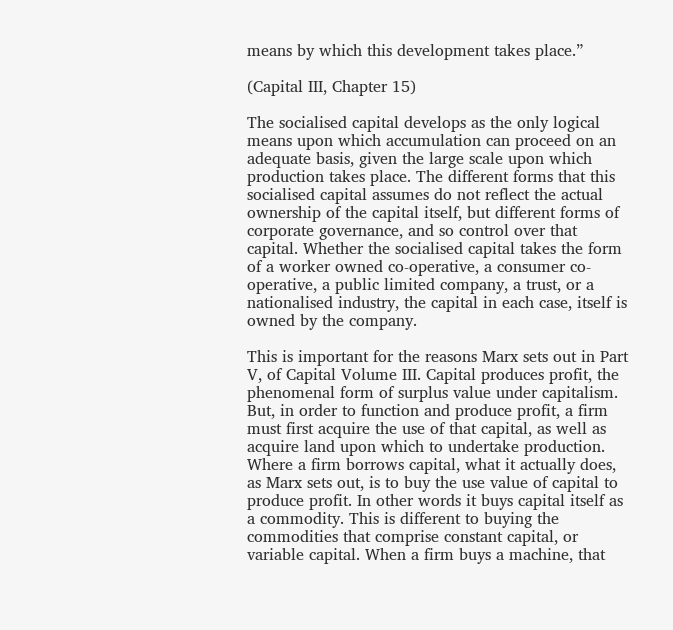means by which this development takes place.”

(Capital III, Chapter 15)

The socialised capital develops as the only logical means upon which accumulation can proceed on an adequate basis, given the large scale upon which production takes place. The different forms that this socialised capital assumes do not reflect the actual ownership of the capital itself, but different forms of corporate governance, and so control over that capital. Whether the socialised capital takes the form of a worker owned co-operative, a consumer co-operative, a public limited company, a trust, or a nationalised industry, the capital in each case, itself is owned by the company.

This is important for the reasons Marx sets out in Part V, of Capital Volume III. Capital produces profit, the phenomenal form of surplus value under capitalism. But, in order to function and produce profit, a firm must first acquire the use of that capital, as well as acquire land upon which to undertake production. Where a firm borrows capital, what it actually does, as Marx sets out, is to buy the use value of capital to produce profit. In other words it buys capital itself as a commodity. This is different to buying the commodities that comprise constant capital, or variable capital. When a firm buys a machine, that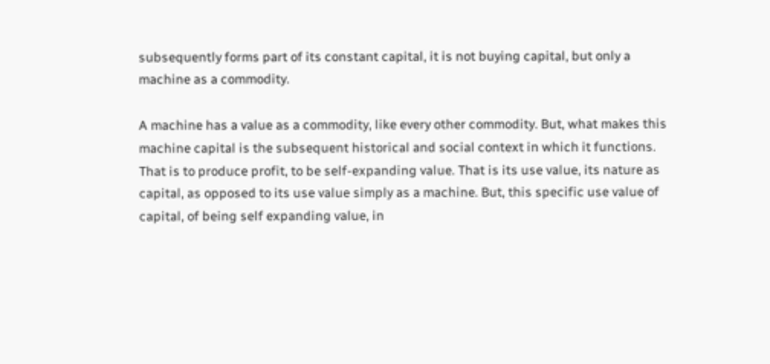subsequently forms part of its constant capital, it is not buying capital, but only a machine as a commodity.

A machine has a value as a commodity, like every other commodity. But, what makes this machine capital is the subsequent historical and social context in which it functions. That is to produce profit, to be self-expanding value. That is its use value, its nature as capital, as opposed to its use value simply as a machine. But, this specific use value of capital, of being self expanding value, in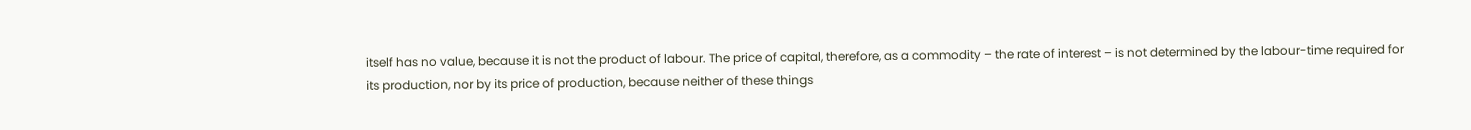itself has no value, because it is not the product of labour. The price of capital, therefore, as a commodity – the rate of interest – is not determined by the labour-time required for its production, nor by its price of production, because neither of these things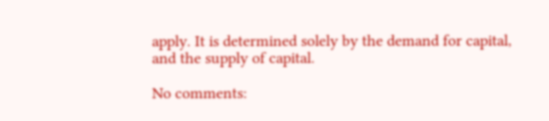apply. It is determined solely by the demand for capital, and the supply of capital.

No comments: